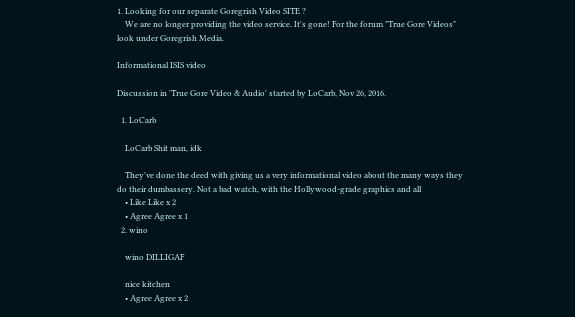1. Looking for our separate Goregrish Video SITE ?
    We are no longer providing the video service. It's gone! For the forum "True Gore Videos" look under Goregrish Media.

Informational ISIS video

Discussion in 'True Gore Video & Audio' started by LoCarb, Nov 26, 2016.

  1. LoCarb

    LoCarb Shit man, idk

    They've done the deed with giving us a very informational video about the many ways they do their dumbassery. Not a bad watch, with the Hollywood-grade graphics and all
    • Like Like x 2
    • Agree Agree x 1
  2. wino

    wino DILLIGAF

    nice kitchen
    • Agree Agree x 2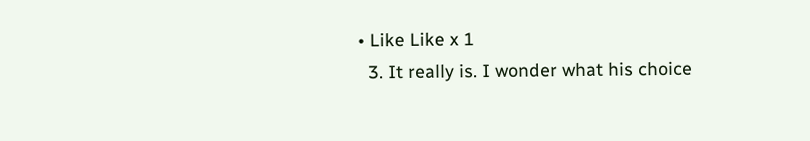• Like Like x 1
  3. It really is. I wonder what his choice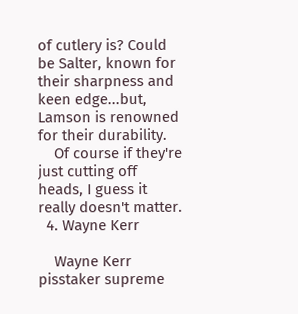of cutlery is? Could be Salter, known for their sharpness and keen edge...but, Lamson is renowned for their durability.
    Of course if they're just cutting off heads, I guess it really doesn't matter.
  4. Wayne Kerr

    Wayne Kerr pisstaker supreme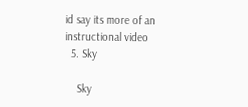id say its more of an instructional video
  5. Sky

    Sky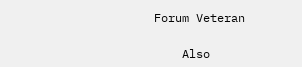Forum Veteran

    Also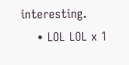interesting.
    • LOL LOL x 1